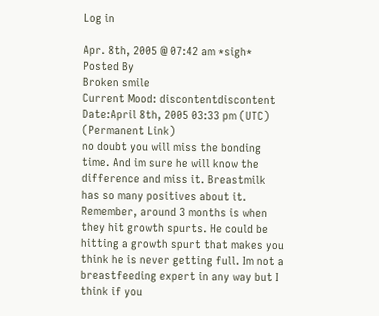Log in

Apr. 8th, 2005 @ 07:42 am *sigh*
Posted By
Broken smile
Current Mood: discontentdiscontent
Date:April 8th, 2005 03:33 pm (UTC)
(Permanent Link)
no doubt you will miss the bonding time. And im sure he will know the difference and miss it. Breastmilk has so many positives about it. Remember, around 3 months is when they hit growth spurts. He could be hitting a growth spurt that makes you think he is never getting full. Im not a breastfeeding expert in any way but I think if you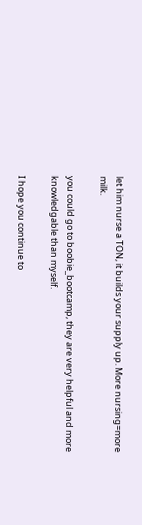let him nurse a TON, it builds your supply up. More nursing=more milk.

you could go to boobie_bootcamp, they are very helpful and more knowledgable than myself.

I hope you continue to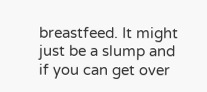breastfeed. It might just be a slump and if you can get over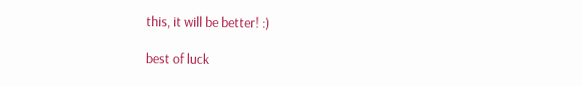this, it will be better! :)

best of luck